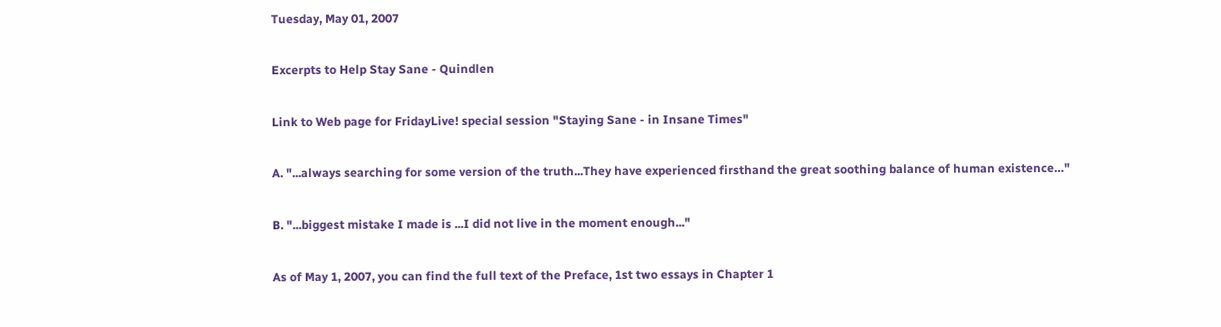Tuesday, May 01, 2007

Excerpts to Help Stay Sane - Quindlen

Link to Web page for FridayLive! special session "Staying Sane - in Insane Times"

A. "...always searching for some version of the truth...They have experienced firsthand the great soothing balance of human existence…"

B. "...biggest mistake I made is ...I did not live in the moment enough..."

As of May 1, 2007, you can find the full text of the Preface, 1st two essays in Chapter 1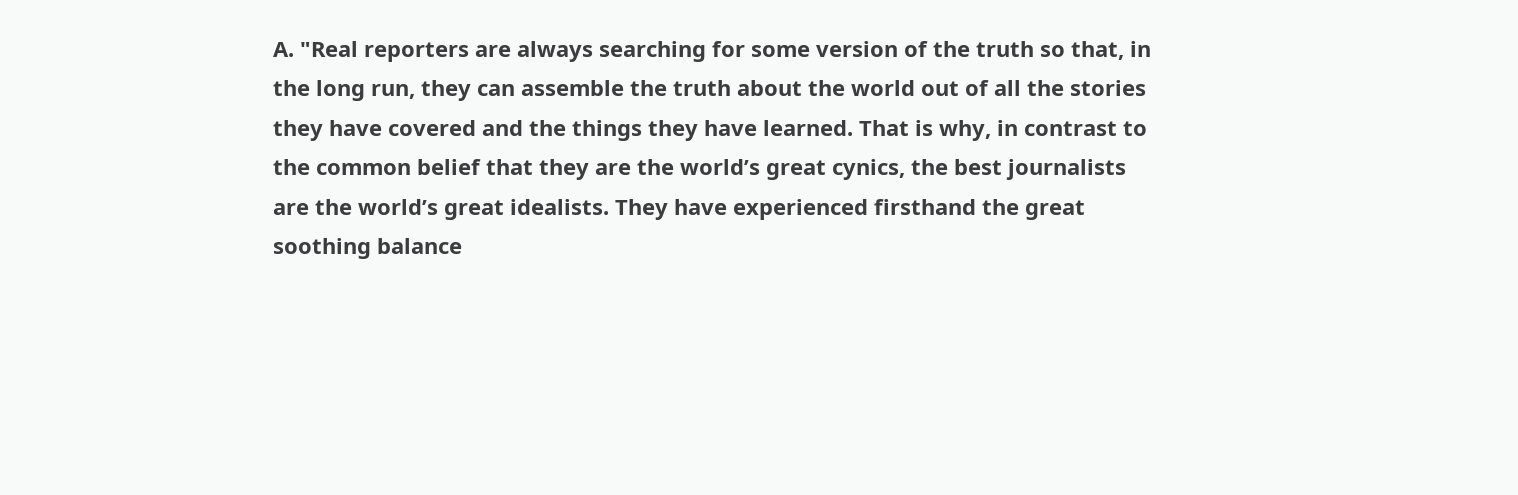A. "Real reporters are always searching for some version of the truth so that, in the long run, they can assemble the truth about the world out of all the stories they have covered and the things they have learned. That is why, in contrast to the common belief that they are the world’s great cynics, the best journalists are the world’s great idealists. They have experienced firsthand the great soothing balance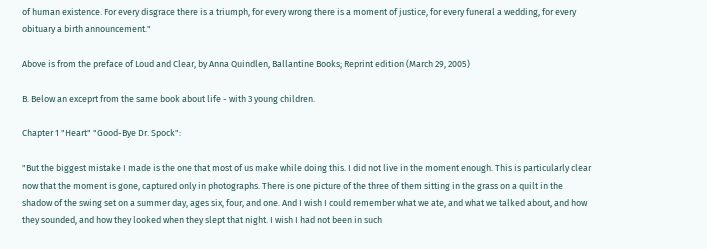of human existence. For every disgrace there is a triumph, for every wrong there is a moment of justice, for every funeral a wedding, for every obituary a birth announcement."

Above is from the preface of Loud and Clear, by Anna Quindlen, Ballantine Books; Reprint edition (March 29, 2005)

B. Below an exceprt from the same book about life - with 3 young children.

Chapter 1 "Heart" "Good-Bye Dr. Spock":

"But the biggest mistake I made is the one that most of us make while doing this. I did not live in the moment enough. This is particularly clear now that the moment is gone, captured only in photographs. There is one picture of the three of them sitting in the grass on a quilt in the shadow of the swing set on a summer day, ages six, four, and one. And I wish I could remember what we ate, and what we talked about, and how they sounded, and how they looked when they slept that night. I wish I had not been in such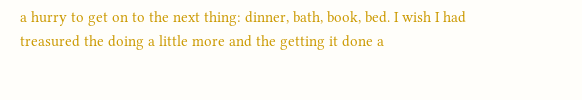a hurry to get on to the next thing: dinner, bath, book, bed. I wish I had treasured the doing a little more and the getting it done a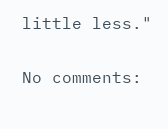little less."

No comments: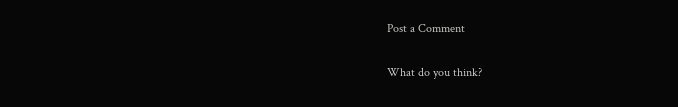Post a Comment

What do you think?